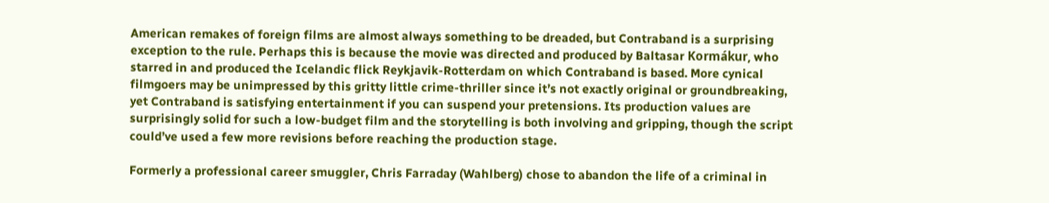American remakes of foreign films are almost always something to be dreaded, but Contraband is a surprising exception to the rule. Perhaps this is because the movie was directed and produced by Baltasar Kormákur, who starred in and produced the Icelandic flick Reykjavik-Rotterdam on which Contraband is based. More cynical filmgoers may be unimpressed by this gritty little crime-thriller since it’s not exactly original or groundbreaking, yet Contraband is satisfying entertainment if you can suspend your pretensions. Its production values are surprisingly solid for such a low-budget film and the storytelling is both involving and gripping, though the script could’ve used a few more revisions before reaching the production stage.

Formerly a professional career smuggler, Chris Farraday (Wahlberg) chose to abandon the life of a criminal in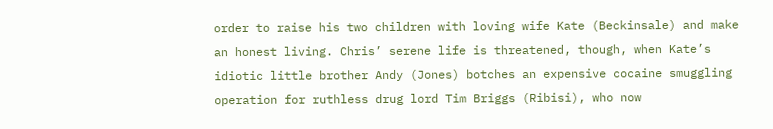order to raise his two children with loving wife Kate (Beckinsale) and make an honest living. Chris’ serene life is threatened, though, when Kate’s idiotic little brother Andy (Jones) botches an expensive cocaine smuggling operation for ruthless drug lord Tim Briggs (Ribisi), who now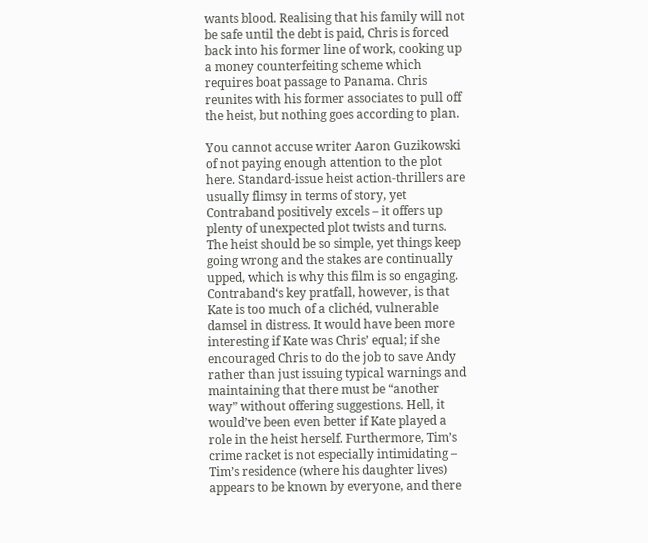wants blood. Realising that his family will not be safe until the debt is paid, Chris is forced back into his former line of work, cooking up a money counterfeiting scheme which requires boat passage to Panama. Chris reunites with his former associates to pull off the heist, but nothing goes according to plan.

You cannot accuse writer Aaron Guzikowski of not paying enough attention to the plot here. Standard-issue heist action-thrillers are usually flimsy in terms of story, yet Contraband positively excels – it offers up plenty of unexpected plot twists and turns. The heist should be so simple, yet things keep going wrong and the stakes are continually upped, which is why this film is so engaging. Contraband‘s key pratfall, however, is that Kate is too much of a clichéd, vulnerable damsel in distress. It would have been more interesting if Kate was Chris’ equal; if she encouraged Chris to do the job to save Andy rather than just issuing typical warnings and maintaining that there must be “another way” without offering suggestions. Hell, it would’ve been even better if Kate played a role in the heist herself. Furthermore, Tim’s crime racket is not especially intimidating – Tim’s residence (where his daughter lives) appears to be known by everyone, and there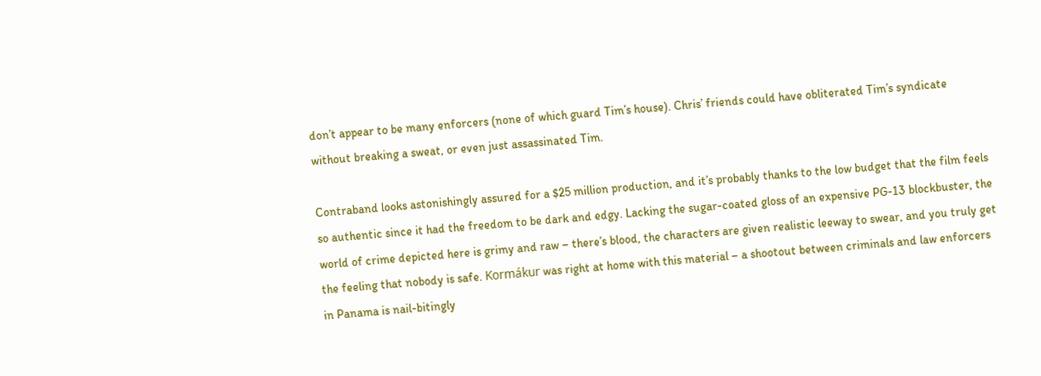don’t appear to be many enforcers (none of which guard Tim’s house). Chris’ friends could have obliterated Tim’s syndicate without breaking a sweat, or even just assassinated Tim.

Contraband looks astonishingly assured for a $25 million production, and it’s probably thanks to the low budget that the film feels so authentic since it had the freedom to be dark and edgy. Lacking the sugar-coated gloss of an expensive PG-13 blockbuster, the world of crime depicted here is grimy and raw – there’s blood, the characters are given realistic leeway to swear, and you truly get the feeling that nobody is safe. Kormákur was right at home with this material – a shootout between criminals and law enforcers in Panama is nail-bitingly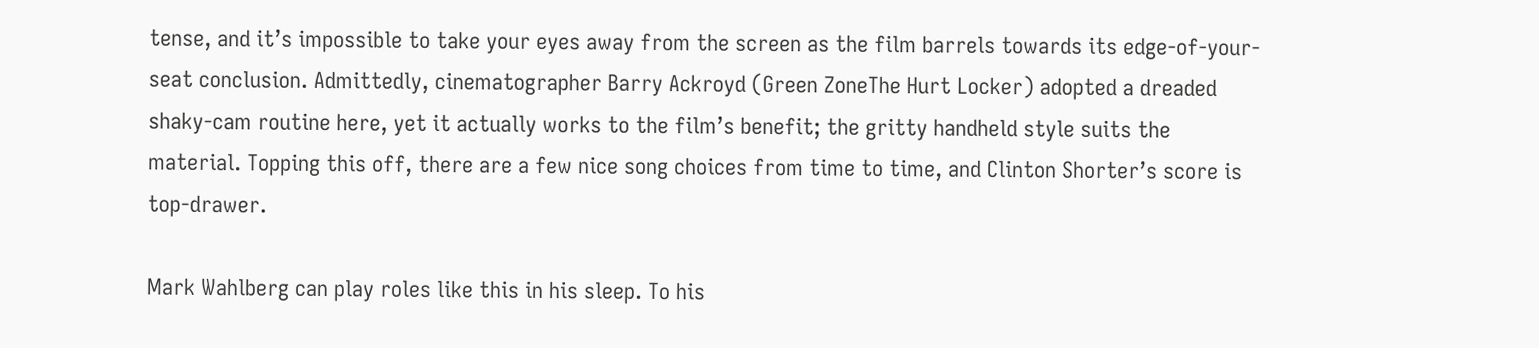tense, and it’s impossible to take your eyes away from the screen as the film barrels towards its edge-of-your-seat conclusion. Admittedly, cinematographer Barry Ackroyd (Green ZoneThe Hurt Locker) adopted a dreaded shaky-cam routine here, yet it actually works to the film’s benefit; the gritty handheld style suits the material. Topping this off, there are a few nice song choices from time to time, and Clinton Shorter’s score is top-drawer.

Mark Wahlberg can play roles like this in his sleep. To his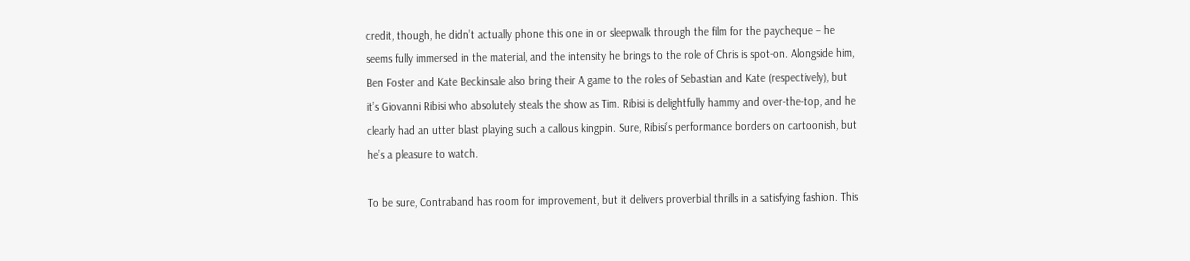credit, though, he didn’t actually phone this one in or sleepwalk through the film for the paycheque – he seems fully immersed in the material, and the intensity he brings to the role of Chris is spot-on. Alongside him, Ben Foster and Kate Beckinsale also bring their A game to the roles of Sebastian and Kate (respectively), but it’s Giovanni Ribisi who absolutely steals the show as Tim. Ribisi is delightfully hammy and over-the-top, and he clearly had an utter blast playing such a callous kingpin. Sure, Ribisi’s performance borders on cartoonish, but he’s a pleasure to watch.

To be sure, Contraband has room for improvement, but it delivers proverbial thrills in a satisfying fashion. This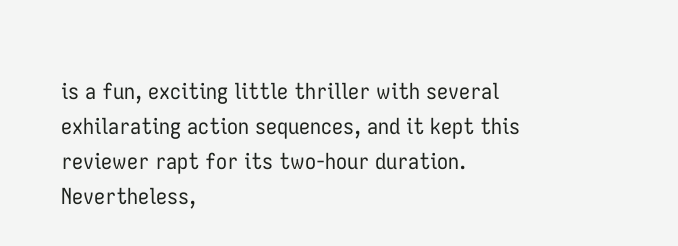is a fun, exciting little thriller with several exhilarating action sequences, and it kept this reviewer rapt for its two-hour duration. Nevertheless,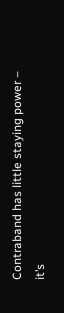Contraband has little staying power – it’s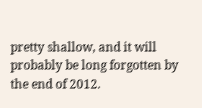pretty shallow, and it will probably be long forgotten by the end of 2012.